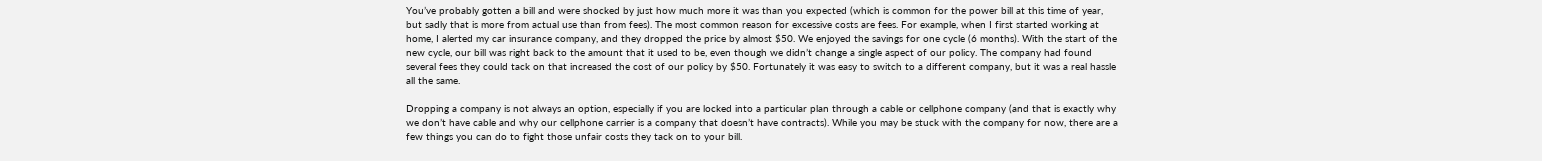You’ve probably gotten a bill and were shocked by just how much more it was than you expected (which is common for the power bill at this time of year, but sadly that is more from actual use than from fees). The most common reason for excessive costs are fees. For example, when I first started working at home, I alerted my car insurance company, and they dropped the price by almost $50. We enjoyed the savings for one cycle (6 months). With the start of the new cycle, our bill was right back to the amount that it used to be, even though we didn’t change a single aspect of our policy. The company had found several fees they could tack on that increased the cost of our policy by $50. Fortunately it was easy to switch to a different company, but it was a real hassle all the same.

Dropping a company is not always an option, especially if you are locked into a particular plan through a cable or cellphone company (and that is exactly why we don’t have cable and why our cellphone carrier is a company that doesn’t have contracts). While you may be stuck with the company for now, there are a few things you can do to fight those unfair costs they tack on to your bill.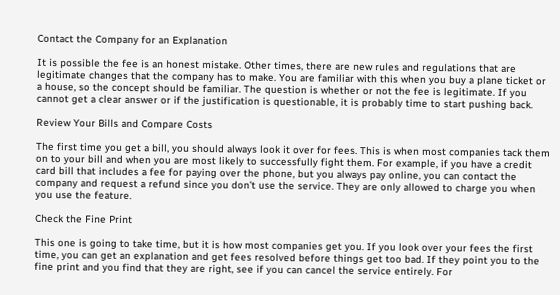Contact the Company for an Explanation

It is possible the fee is an honest mistake. Other times, there are new rules and regulations that are legitimate changes that the company has to make. You are familiar with this when you buy a plane ticket or a house, so the concept should be familiar. The question is whether or not the fee is legitimate. If you cannot get a clear answer or if the justification is questionable, it is probably time to start pushing back.

Review Your Bills and Compare Costs

The first time you get a bill, you should always look it over for fees. This is when most companies tack them on to your bill and when you are most likely to successfully fight them. For example, if you have a credit card bill that includes a fee for paying over the phone, but you always pay online, you can contact the company and request a refund since you don’t use the service. They are only allowed to charge you when you use the feature.

Check the Fine Print

This one is going to take time, but it is how most companies get you. If you look over your fees the first time, you can get an explanation and get fees resolved before things get too bad. If they point you to the fine print and you find that they are right, see if you can cancel the service entirely. For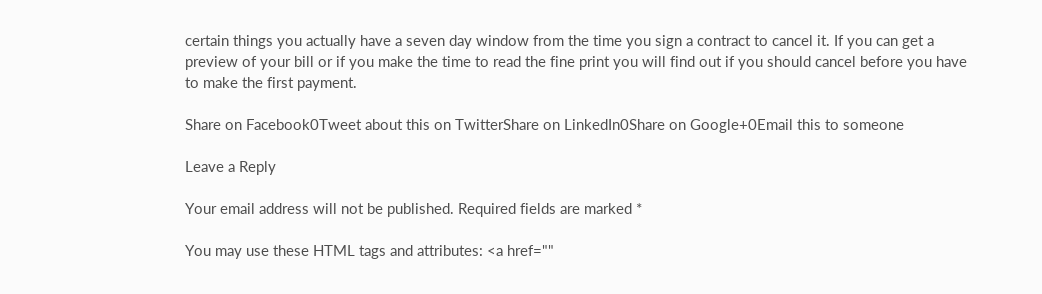certain things you actually have a seven day window from the time you sign a contract to cancel it. If you can get a preview of your bill or if you make the time to read the fine print you will find out if you should cancel before you have to make the first payment.

Share on Facebook0Tweet about this on TwitterShare on LinkedIn0Share on Google+0Email this to someone

Leave a Reply

Your email address will not be published. Required fields are marked *

You may use these HTML tags and attributes: <a href=""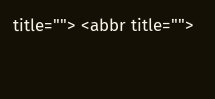title=""> <abbr title="">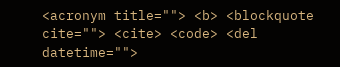<acronym title=""> <b> <blockquote cite=""> <cite> <code> <del datetime="">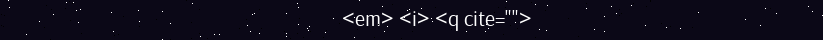<em> <i> <q cite="">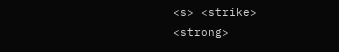<s> <strike> <strong>